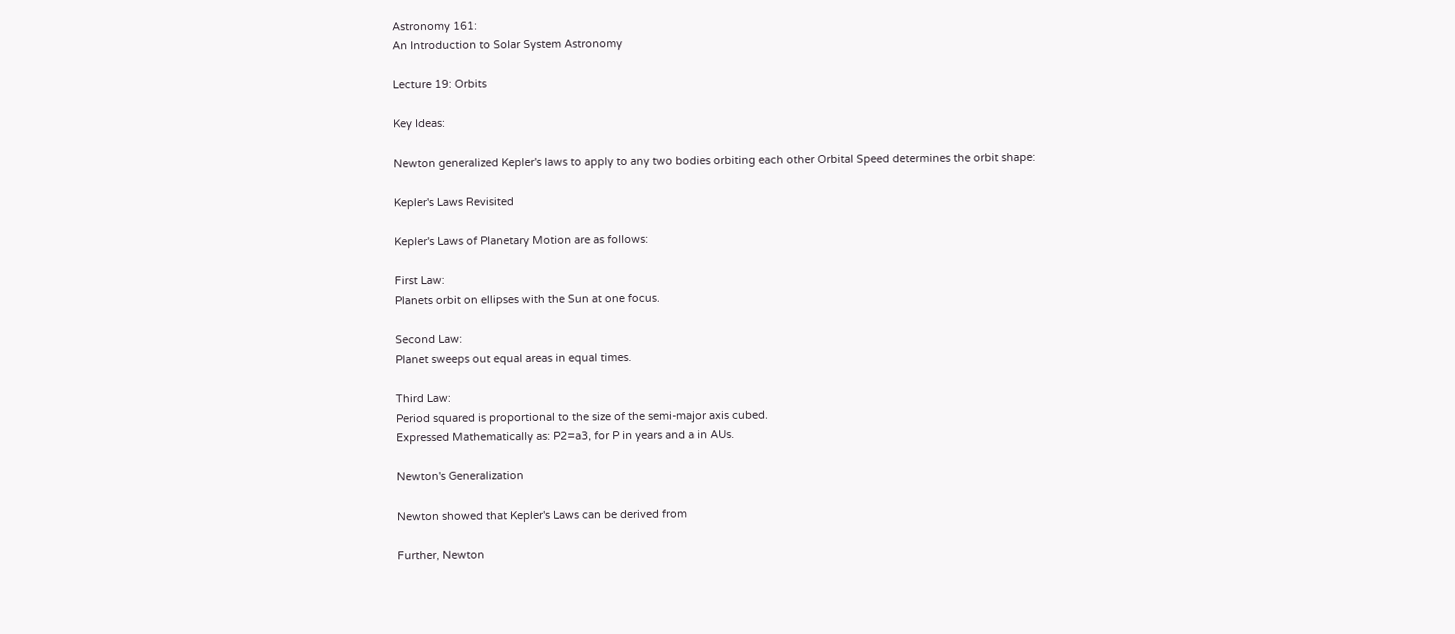Astronomy 161:
An Introduction to Solar System Astronomy

Lecture 19: Orbits

Key Ideas:

Newton generalized Kepler's laws to apply to any two bodies orbiting each other Orbital Speed determines the orbit shape:

Kepler's Laws Revisited

Kepler's Laws of Planetary Motion are as follows:

First Law:
Planets orbit on ellipses with the Sun at one focus.

Second Law:
Planet sweeps out equal areas in equal times.

Third Law:
Period squared is proportional to the size of the semi-major axis cubed.
Expressed Mathematically as: P2=a3, for P in years and a in AUs.

Newton's Generalization

Newton showed that Kepler's Laws can be derived from

Further, Newton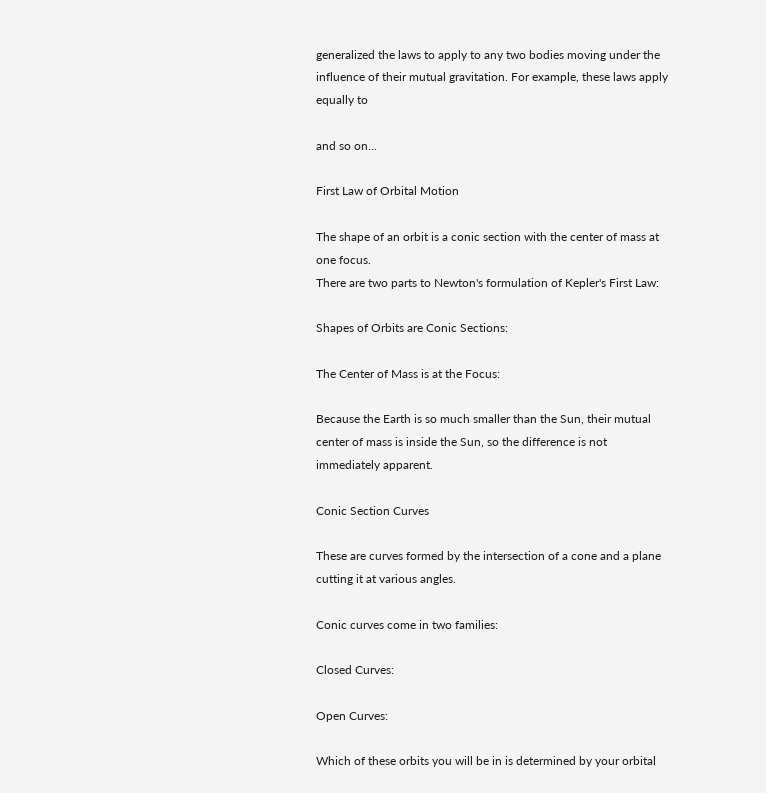generalized the laws to apply to any two bodies moving under the influence of their mutual gravitation. For example, these laws apply equally to

and so on...

First Law of Orbital Motion

The shape of an orbit is a conic section with the center of mass at one focus.
There are two parts to Newton's formulation of Kepler's First Law:

Shapes of Orbits are Conic Sections:

The Center of Mass is at the Focus:

Because the Earth is so much smaller than the Sun, their mutual center of mass is inside the Sun, so the difference is not immediately apparent.

Conic Section Curves

These are curves formed by the intersection of a cone and a plane cutting it at various angles.

Conic curves come in two families:

Closed Curves:

Open Curves:

Which of these orbits you will be in is determined by your orbital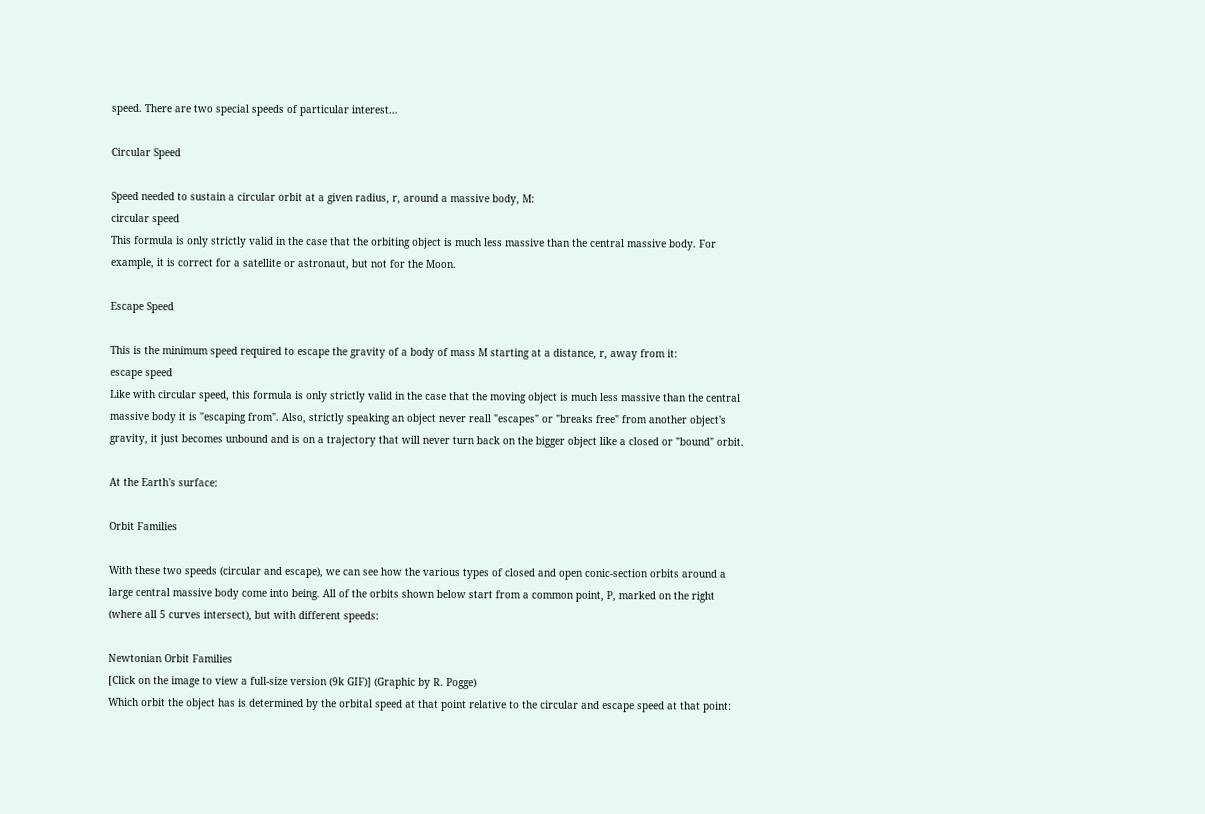speed. There are two special speeds of particular interest...

Circular Speed

Speed needed to sustain a circular orbit at a given radius, r, around a massive body, M:
circular speed
This formula is only strictly valid in the case that the orbiting object is much less massive than the central massive body. For example, it is correct for a satellite or astronaut, but not for the Moon.

Escape Speed

This is the minimum speed required to escape the gravity of a body of mass M starting at a distance, r, away from it:
escape speed
Like with circular speed, this formula is only strictly valid in the case that the moving object is much less massive than the central massive body it is "escaping from". Also, strictly speaking an object never reall "escapes" or "breaks free" from another object's gravity, it just becomes unbound and is on a trajectory that will never turn back on the bigger object like a closed or "bound" orbit.

At the Earth's surface:

Orbit Families

With these two speeds (circular and escape), we can see how the various types of closed and open conic-section orbits around a large central massive body come into being. All of the orbits shown below start from a common point, P, marked on the right (where all 5 curves intersect), but with different speeds:

Newtonian Orbit Families
[Click on the image to view a full-size version (9k GIF)] (Graphic by R. Pogge)
Which orbit the object has is determined by the orbital speed at that point relative to the circular and escape speed at that point: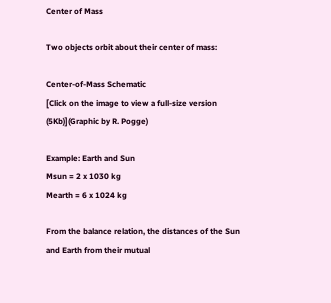Center of Mass

Two objects orbit about their center of mass:

Center-of-Mass Schematic
[Click on the image to view a full-size version (5Kb)](Graphic by R. Pogge)

Example: Earth and Sun
Msun = 2 x 1030 kg
Mearth = 6 x 1024 kg

From the balance relation, the distances of the Sun and Earth from their mutual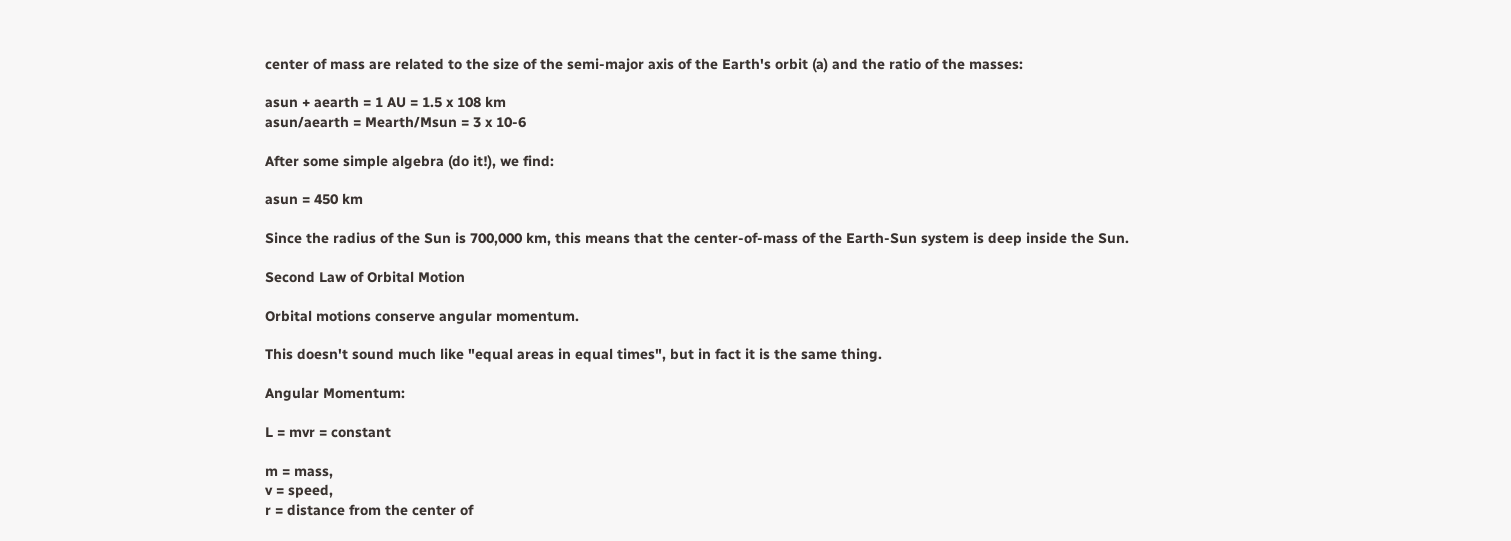center of mass are related to the size of the semi-major axis of the Earth's orbit (a) and the ratio of the masses:

asun + aearth = 1 AU = 1.5 x 108 km
asun/aearth = Mearth/Msun = 3 x 10-6

After some simple algebra (do it!), we find:

asun = 450 km

Since the radius of the Sun is 700,000 km, this means that the center-of-mass of the Earth-Sun system is deep inside the Sun.

Second Law of Orbital Motion

Orbital motions conserve angular momentum.

This doesn't sound much like "equal areas in equal times", but in fact it is the same thing.

Angular Momentum:

L = mvr = constant

m = mass,
v = speed,
r = distance from the center of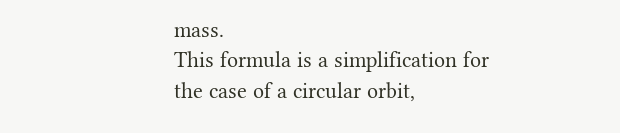mass.
This formula is a simplification for the case of a circular orbit,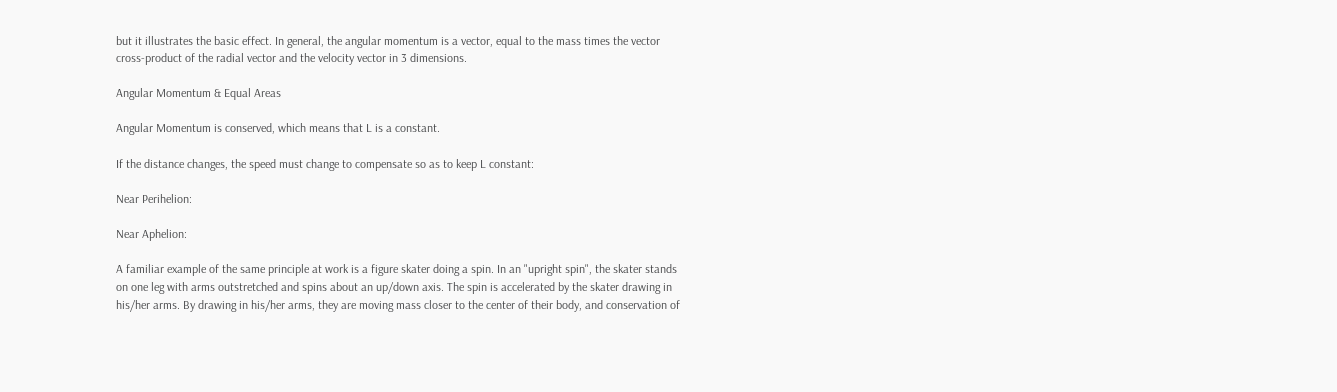but it illustrates the basic effect. In general, the angular momentum is a vector, equal to the mass times the vector cross-product of the radial vector and the velocity vector in 3 dimensions.

Angular Momentum & Equal Areas

Angular Momentum is conserved, which means that L is a constant.

If the distance changes, the speed must change to compensate so as to keep L constant:

Near Perihelion:

Near Aphelion:

A familiar example of the same principle at work is a figure skater doing a spin. In an "upright spin", the skater stands on one leg with arms outstretched and spins about an up/down axis. The spin is accelerated by the skater drawing in his/her arms. By drawing in his/her arms, they are moving mass closer to the center of their body, and conservation of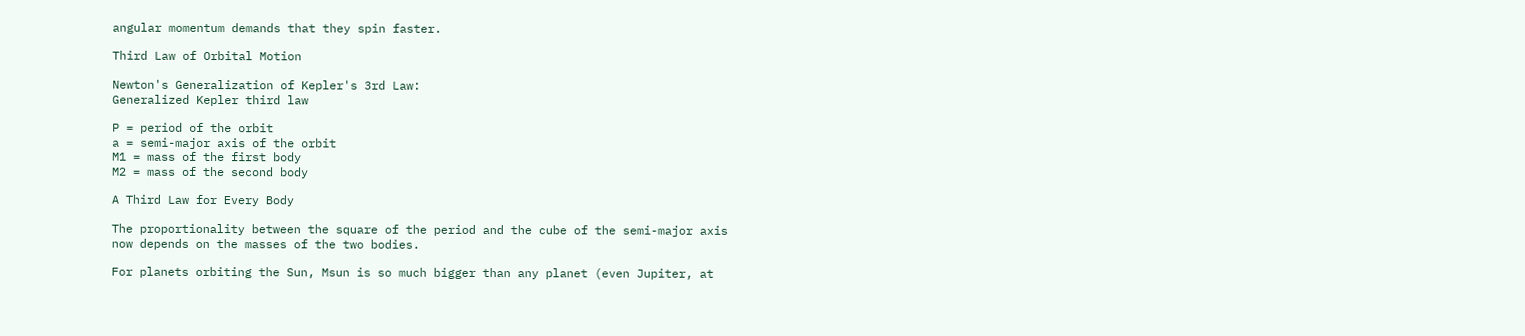angular momentum demands that they spin faster.

Third Law of Orbital Motion

Newton's Generalization of Kepler's 3rd Law:
Generalized Kepler third law

P = period of the orbit
a = semi-major axis of the orbit
M1 = mass of the first body
M2 = mass of the second body

A Third Law for Every Body

The proportionality between the square of the period and the cube of the semi-major axis now depends on the masses of the two bodies.

For planets orbiting the Sun, Msun is so much bigger than any planet (even Jupiter, at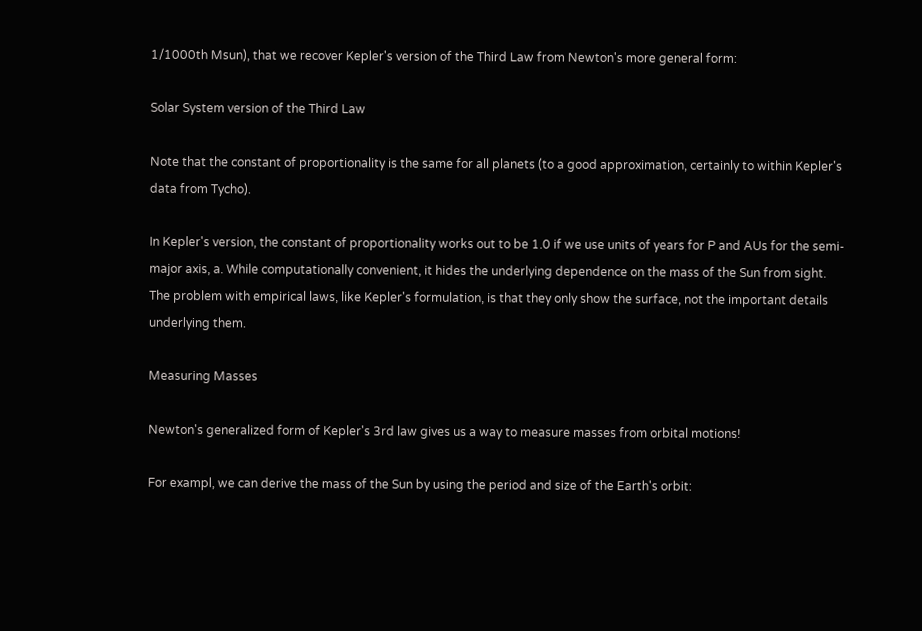1/1000th Msun), that we recover Kepler's version of the Third Law from Newton's more general form:

Solar System version of the Third Law

Note that the constant of proportionality is the same for all planets (to a good approximation, certainly to within Kepler's data from Tycho).

In Kepler's version, the constant of proportionality works out to be 1.0 if we use units of years for P and AUs for the semi-major axis, a. While computationally convenient, it hides the underlying dependence on the mass of the Sun from sight. The problem with empirical laws, like Kepler's formulation, is that they only show the surface, not the important details underlying them.

Measuring Masses

Newton's generalized form of Kepler's 3rd law gives us a way to measure masses from orbital motions!

For exampl, we can derive the mass of the Sun by using the period and size of the Earth's orbit: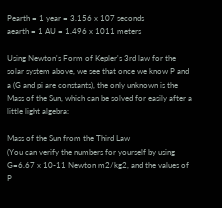Pearth = 1 year = 3.156 x 107 seconds
aearth = 1 AU = 1.496 x 1011 meters

Using Newton's Form of Kepler's 3rd law for the solar system above, we see that once we know P and a (G and pi are constants), the only unknown is the Mass of the Sun, which can be solved for easily after a little light algebra:

Mass of the Sun from the Third Law
(You can verify the numbers for yourself by using G=6.67 x 10-11 Newton m2/kg2, and the values of P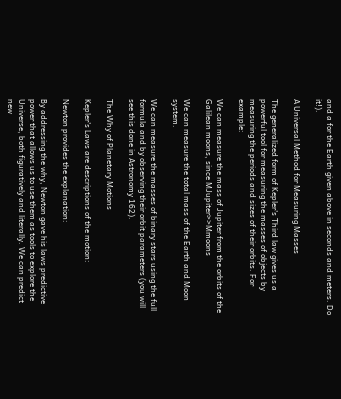and a for the Earth given above in seconds and meters. Do it!).

A Universal Method for Measuring Masses

The generalized form of Kepler's Third law gives us a powerful tool for measuring the masses of objects by measuring the periods and sizes of their orbits. For example:

We can measure the mass of Jupiter from the orbits of the Galilean moons, since MJupiter>>Mmoons

We can measure the total mass of the Earth and Moon system.

We can measure the masses of binary stars using the full formula and by observing their orbit parameters (you will see this done in Astronomy 162).

The Why of Planetary Motions

Kepler's Laws are descriptions of the motion:

Newton provides the explanation:

By addressing the why, Newton gave his laws predictive power that allows us to use them as tools to explore the Universe, both figuratively and literally. We can predict new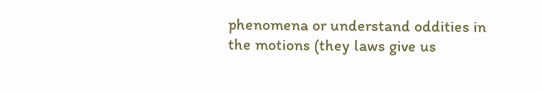phenomena or understand oddities in the motions (they laws give us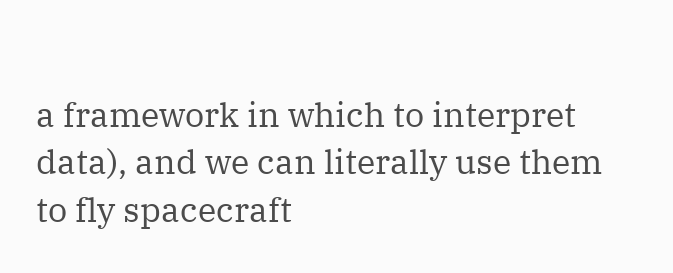a framework in which to interpret data), and we can literally use them to fly spacecraft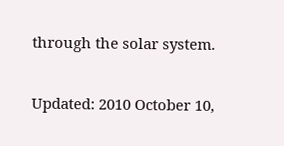through the solar system.

Updated: 2010 October 10,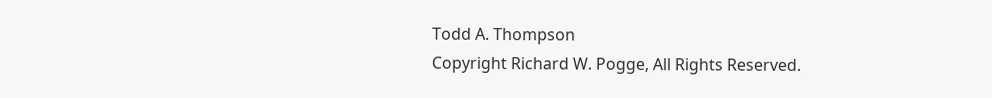Todd A. Thompson
Copyright Richard W. Pogge, All Rights Reserved.